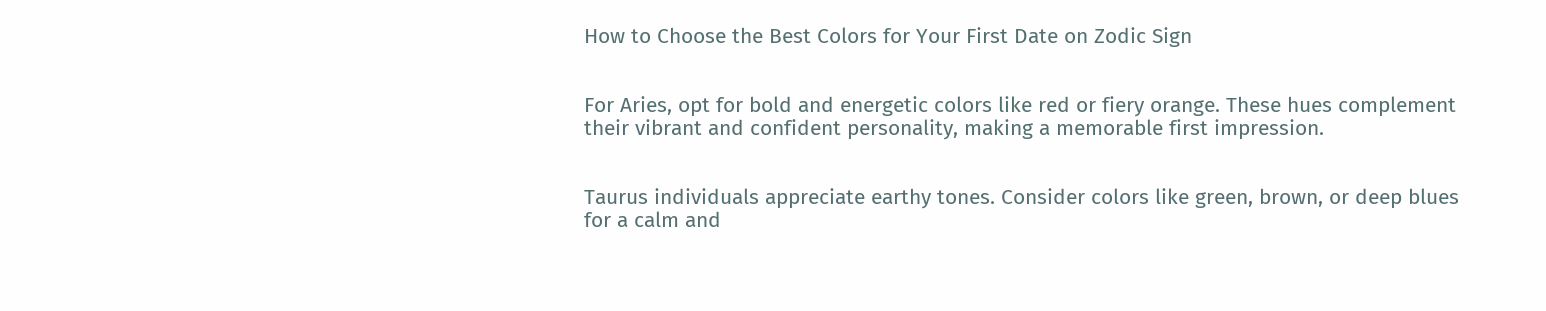How to Choose the Best Colors for Your First Date on Zodic Sign


For Aries, opt for bold and energetic colors like red or fiery orange. These hues complement their vibrant and confident personality, making a memorable first impression.


Taurus individuals appreciate earthy tones. Consider colors like green, brown, or deep blues for a calm and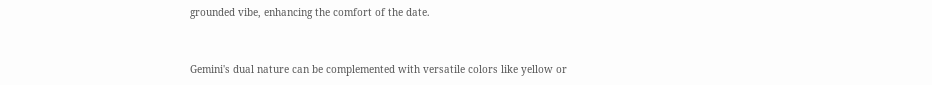grounded vibe, enhancing the comfort of the date.


Gemini's dual nature can be complemented with versatile colors like yellow or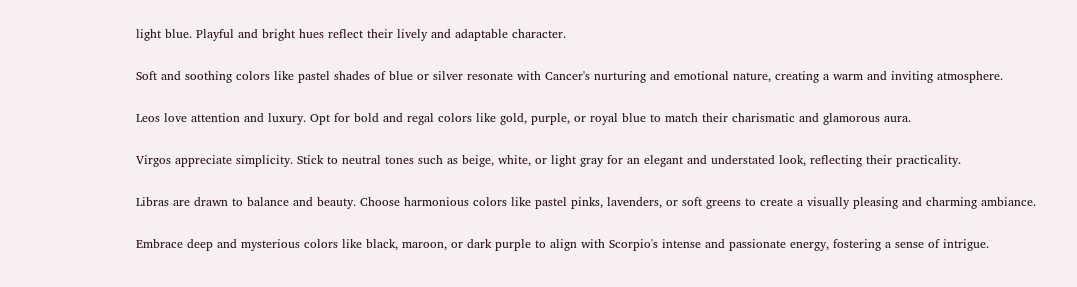light blue. Playful and bright hues reflect their lively and adaptable character.


Soft and soothing colors like pastel shades of blue or silver resonate with Cancer's nurturing and emotional nature, creating a warm and inviting atmosphere.


Leos love attention and luxury. Opt for bold and regal colors like gold, purple, or royal blue to match their charismatic and glamorous aura.


Virgos appreciate simplicity. Stick to neutral tones such as beige, white, or light gray for an elegant and understated look, reflecting their practicality.


Libras are drawn to balance and beauty. Choose harmonious colors like pastel pinks, lavenders, or soft greens to create a visually pleasing and charming ambiance.


Embrace deep and mysterious colors like black, maroon, or dark purple to align with Scorpio's intense and passionate energy, fostering a sense of intrigue.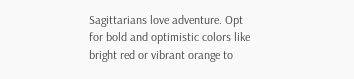Sagittarians love adventure. Opt for bold and optimistic colors like bright red or vibrant orange to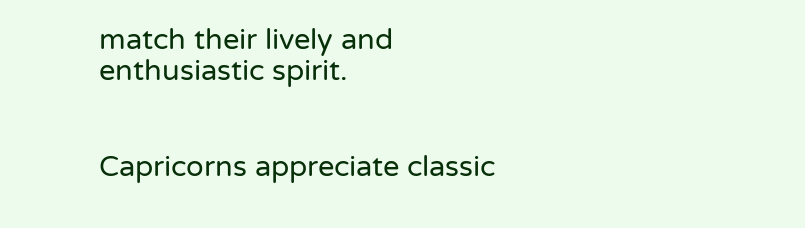match their lively and enthusiastic spirit.


Capricorns appreciate classic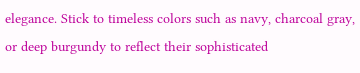elegance. Stick to timeless colors such as navy, charcoal gray, or deep burgundy to reflect their sophisticated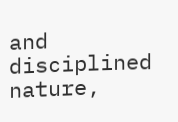and disciplined nature,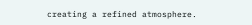creating a refined atmosphere.